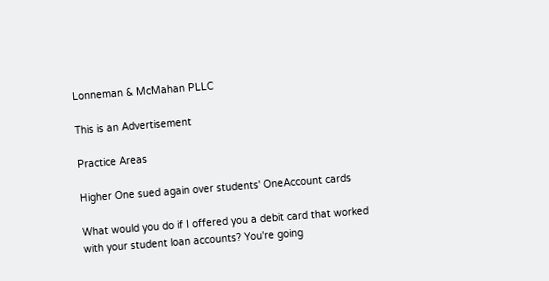Lonneman & McMahan PLLC

This is an Advertisement

Practice Areas

Higher One sued again over students' OneAccount cards

What would you do if I offered you a debit card that worked with your student loan accounts? You're going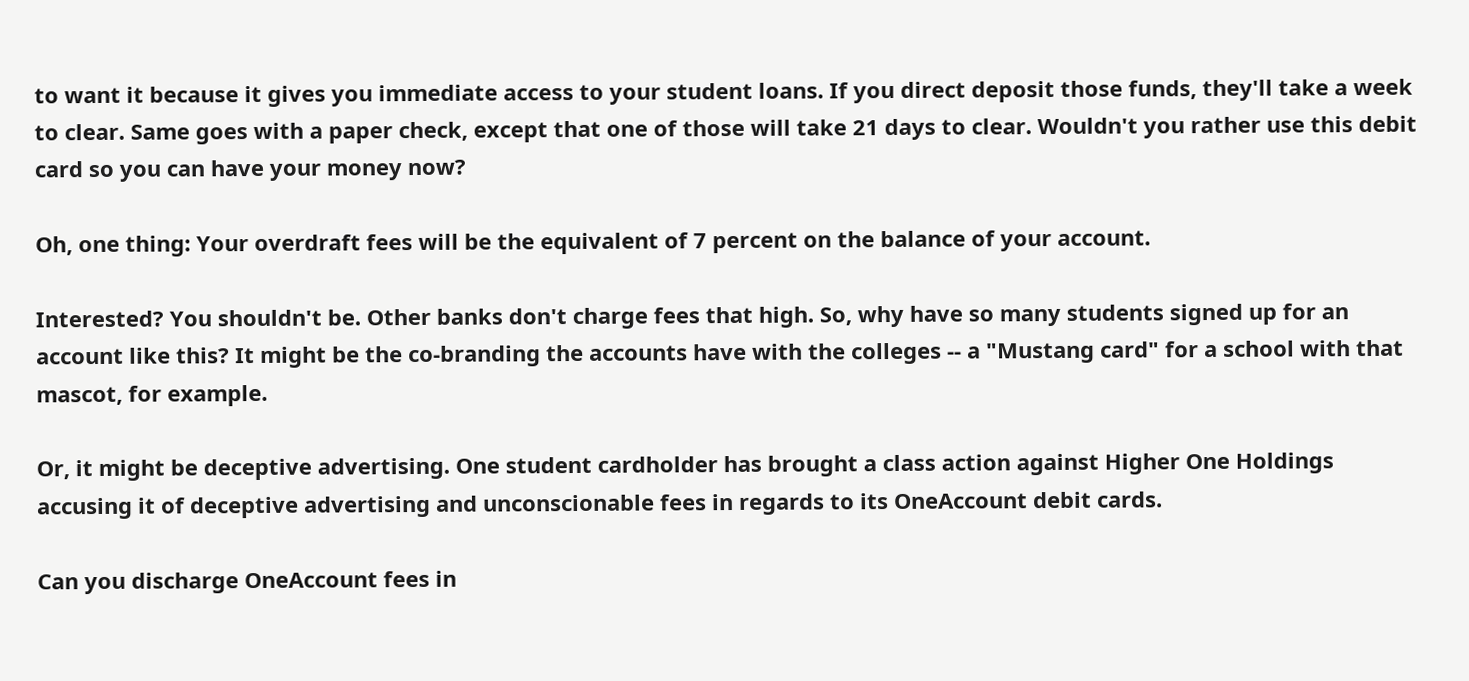to want it because it gives you immediate access to your student loans. If you direct deposit those funds, they'll take a week to clear. Same goes with a paper check, except that one of those will take 21 days to clear. Wouldn't you rather use this debit card so you can have your money now?

Oh, one thing: Your overdraft fees will be the equivalent of 7 percent on the balance of your account.

Interested? You shouldn't be. Other banks don't charge fees that high. So, why have so many students signed up for an account like this? It might be the co-branding the accounts have with the colleges -- a "Mustang card" for a school with that mascot, for example.

Or, it might be deceptive advertising. One student cardholder has brought a class action against Higher One Holdings accusing it of deceptive advertising and unconscionable fees in regards to its OneAccount debit cards.

Can you discharge OneAccount fees in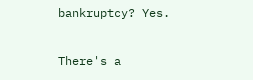bankruptcy? Yes.

There's a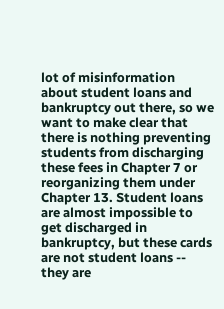lot of misinformation about student loans and bankruptcy out there, so we want to make clear that there is nothing preventing students from discharging these fees in Chapter 7 or reorganizing them under Chapter 13. Student loans are almost impossible to get discharged in bankruptcy, but these cards are not student loans -- they are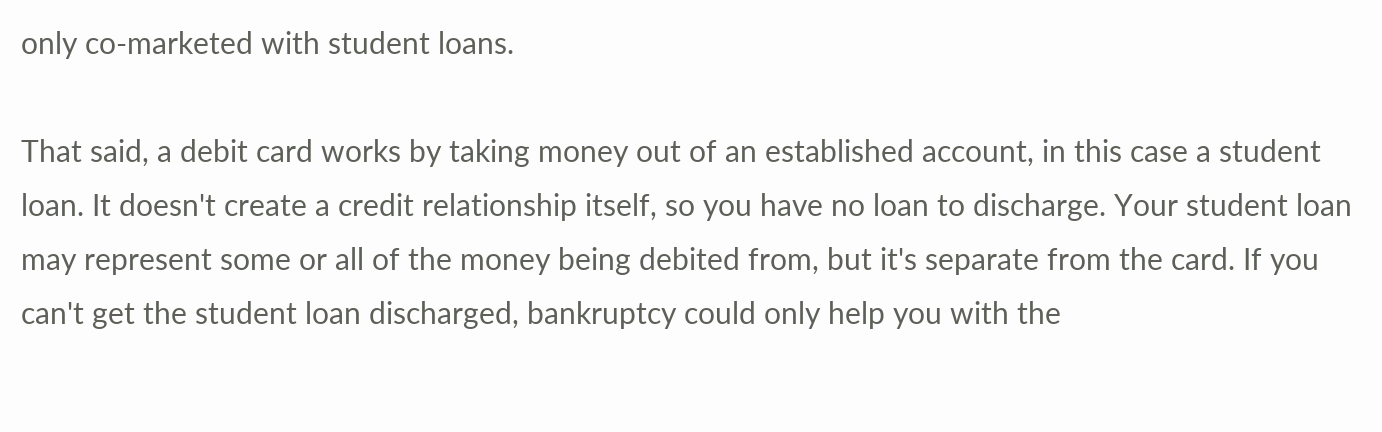only co-marketed with student loans.

That said, a debit card works by taking money out of an established account, in this case a student loan. It doesn't create a credit relationship itself, so you have no loan to discharge. Your student loan may represent some or all of the money being debited from, but it's separate from the card. If you can't get the student loan discharged, bankruptcy could only help you with the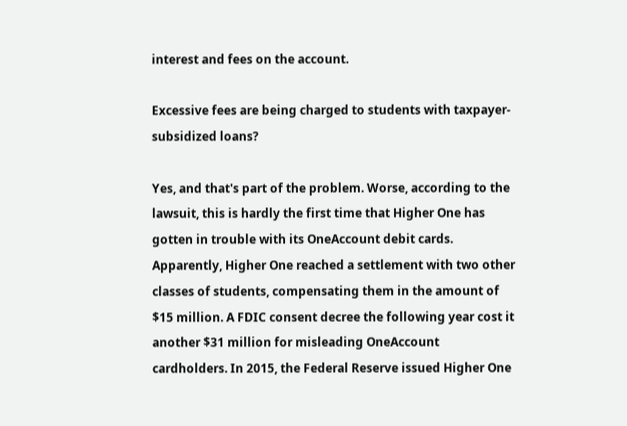interest and fees on the account.

Excessive fees are being charged to students with taxpayer-subsidized loans?

Yes, and that's part of the problem. Worse, according to the lawsuit, this is hardly the first time that Higher One has gotten in trouble with its OneAccount debit cards. Apparently, Higher One reached a settlement with two other classes of students, compensating them in the amount of $15 million. A FDIC consent decree the following year cost it another $31 million for misleading OneAccount cardholders. In 2015, the Federal Reserve issued Higher One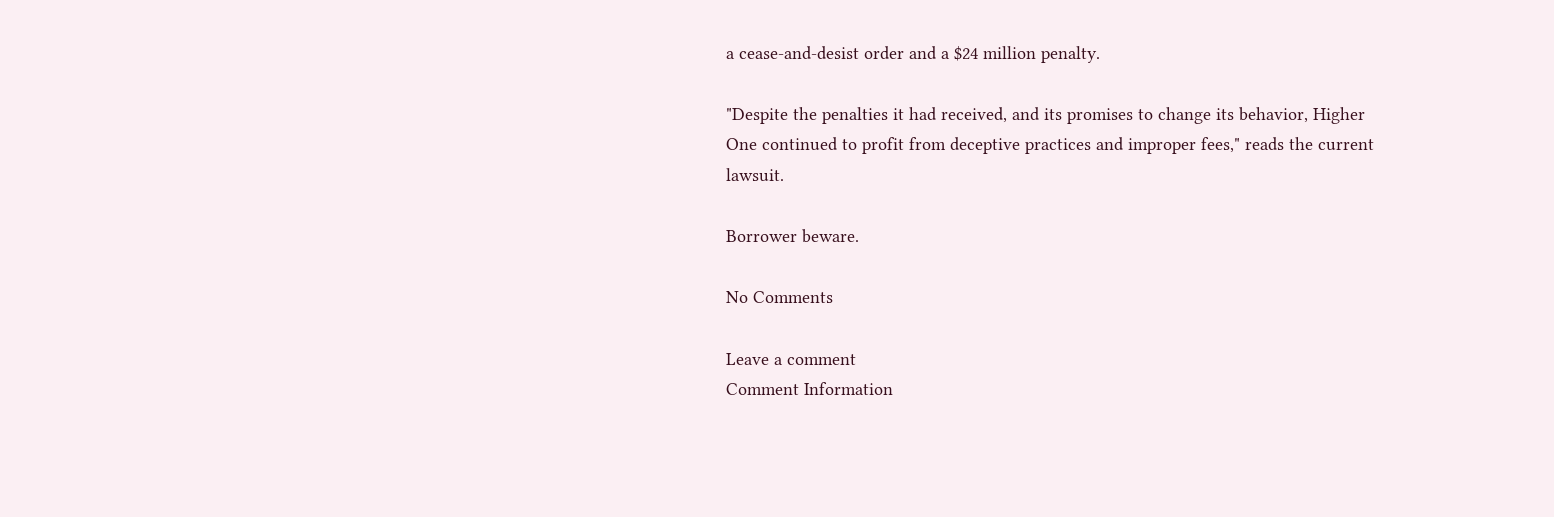a cease-and-desist order and a $24 million penalty.

"Despite the penalties it had received, and its promises to change its behavior, Higher One continued to profit from deceptive practices and improper fees," reads the current lawsuit.

Borrower beware.

No Comments

Leave a comment
Comment Information